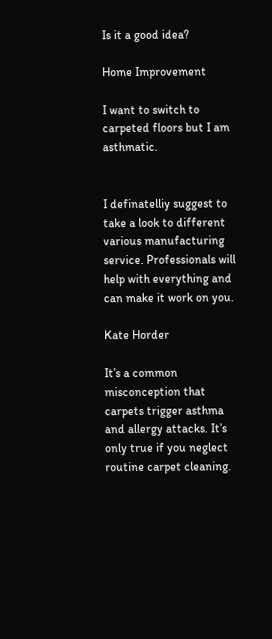Is it a good idea?

Home Improvement

I want to switch to carpeted floors but I am asthmatic.


I definatelliy suggest to take a look to different various manufacturing service. Professionals will help with everything and can make it work on you.

Kate Horder

It’s a common misconception that carpets trigger asthma and allergy attacks. It’s only true if you neglect routine carpet cleaning.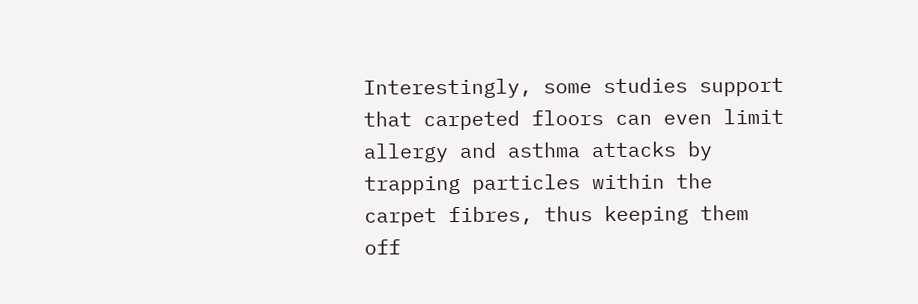Interestingly, some studies support that carpeted floors can even limit allergy and asthma attacks by trapping particles within the carpet fibres, thus keeping them off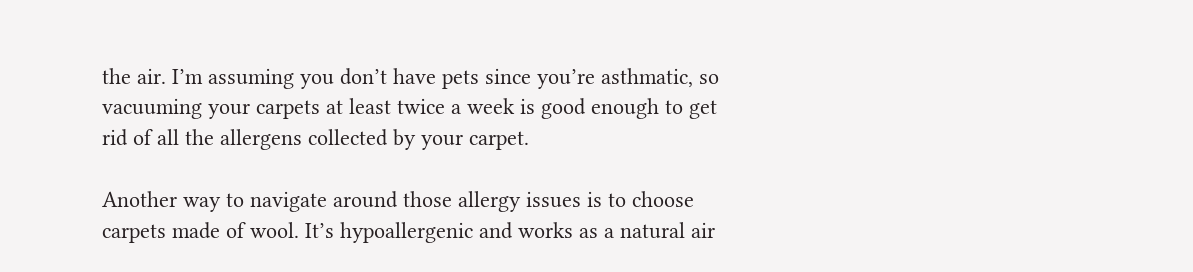the air. I’m assuming you don’t have pets since you’re asthmatic, so vacuuming your carpets at least twice a week is good enough to get rid of all the allergens collected by your carpet.

Another way to navigate around those allergy issues is to choose carpets made of wool. It’s hypoallergenic and works as a natural air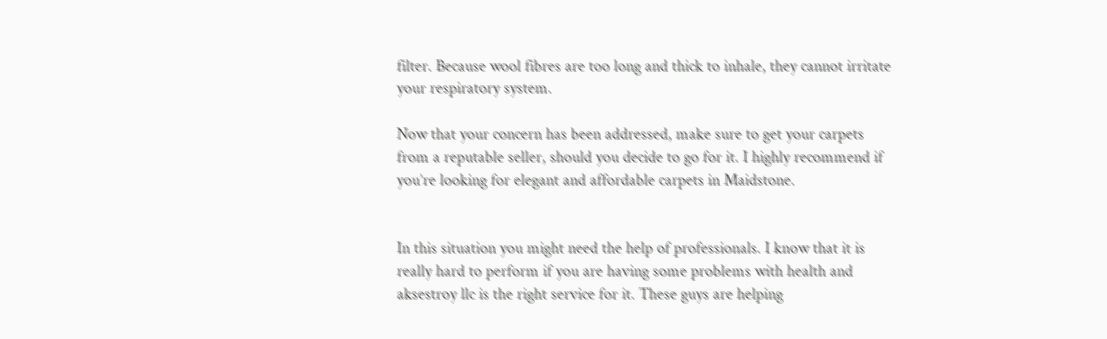filter. Because wool fibres are too long and thick to inhale, they cannot irritate your respiratory system.

Now that your concern has been addressed, make sure to get your carpets from a reputable seller, should you decide to go for it. I highly recommend if you’re looking for elegant and affordable carpets in Maidstone.


In this situation you might need the help of professionals. I know that it is really hard to perform if you are having some problems with health and aksestroy llc is the right service for it. These guys are helping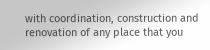with coordination, construction and renovation of any place that you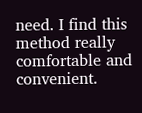need. I find this method really comfortable and convenient.